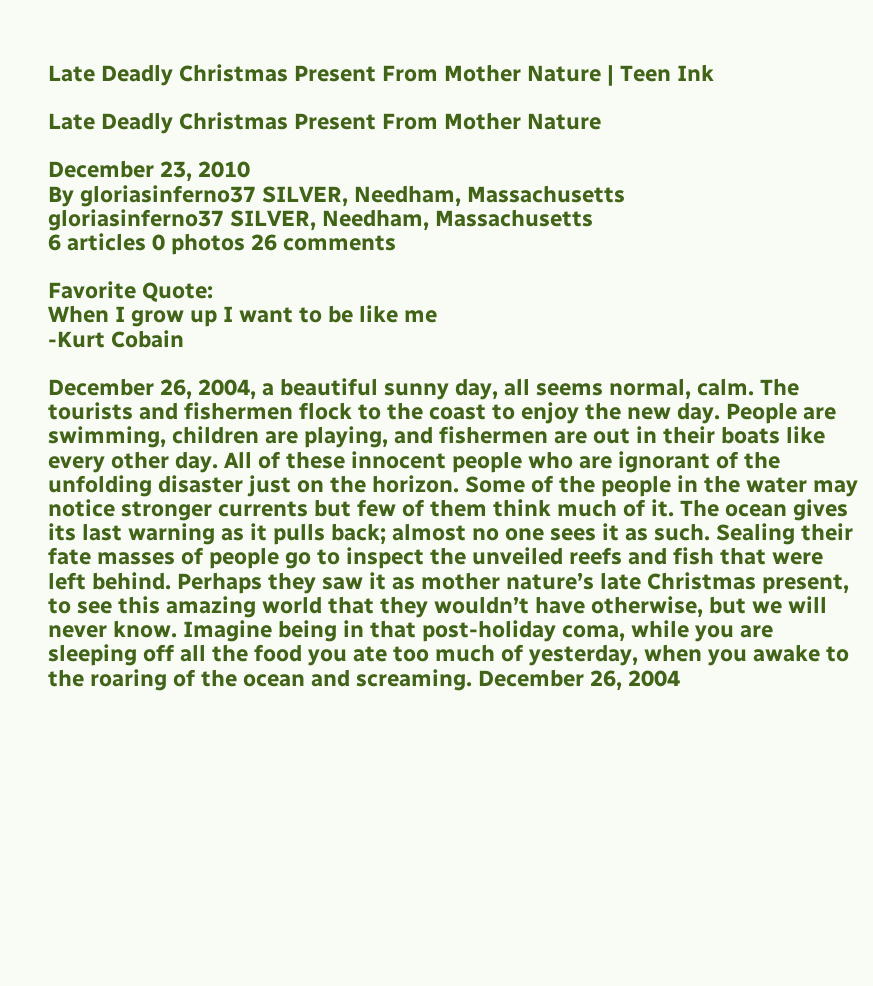Late Deadly Christmas Present From Mother Nature | Teen Ink

Late Deadly Christmas Present From Mother Nature

December 23, 2010
By gloriasinferno37 SILVER, Needham, Massachusetts
gloriasinferno37 SILVER, Needham, Massachusetts
6 articles 0 photos 26 comments

Favorite Quote:
When I grow up I want to be like me
-Kurt Cobain

December 26, 2004, a beautiful sunny day, all seems normal, calm. The tourists and fishermen flock to the coast to enjoy the new day. People are swimming, children are playing, and fishermen are out in their boats like every other day. All of these innocent people who are ignorant of the unfolding disaster just on the horizon. Some of the people in the water may notice stronger currents but few of them think much of it. The ocean gives its last warning as it pulls back; almost no one sees it as such. Sealing their fate masses of people go to inspect the unveiled reefs and fish that were left behind. Perhaps they saw it as mother nature’s late Christmas present, to see this amazing world that they wouldn’t have otherwise, but we will never know. Imagine being in that post-holiday coma, while you are sleeping off all the food you ate too much of yesterday, when you awake to the roaring of the ocean and screaming. December 26, 2004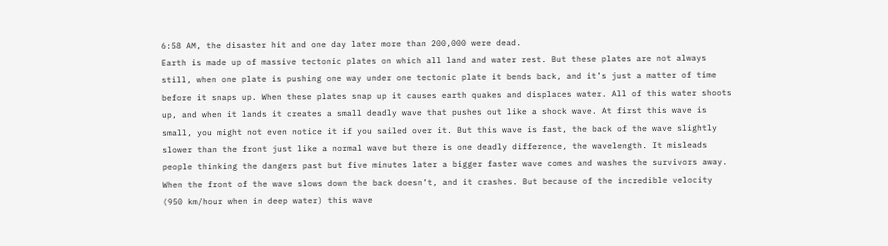6:58 AM, the disaster hit and one day later more than 200,000 were dead.
Earth is made up of massive tectonic plates on which all land and water rest. But these plates are not always still, when one plate is pushing one way under one tectonic plate it bends back, and it’s just a matter of time before it snaps up. When these plates snap up it causes earth quakes and displaces water. All of this water shoots up, and when it lands it creates a small deadly wave that pushes out like a shock wave. At first this wave is small, you might not even notice it if you sailed over it. But this wave is fast, the back of the wave slightly slower than the front just like a normal wave but there is one deadly difference, the wavelength. It misleads people thinking the dangers past but five minutes later a bigger faster wave comes and washes the survivors away. When the front of the wave slows down the back doesn’t, and it crashes. But because of the incredible velocity (950 km/hour when in deep water) this wave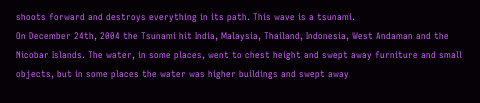shoots forward and destroys everything in its path. This wave is a tsunami.
On December 24th, 2004 the Tsunami hit India, Malaysia, Thailand, Indonesia, West Andaman and the Nicobar Islands. The water, in some places, went to chest height and swept away furniture and small objects, but in some places the water was higher buildings and swept away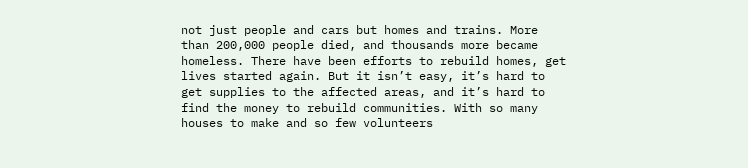not just people and cars but homes and trains. More than 200,000 people died, and thousands more became homeless. There have been efforts to rebuild homes, get lives started again. But it isn’t easy, it’s hard to get supplies to the affected areas, and it’s hard to find the money to rebuild communities. With so many houses to make and so few volunteers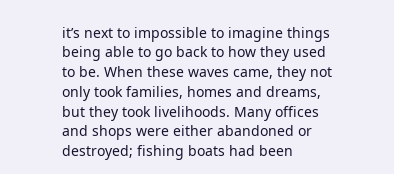it’s next to impossible to imagine things being able to go back to how they used to be. When these waves came, they not only took families, homes and dreams, but they took livelihoods. Many offices and shops were either abandoned or destroyed; fishing boats had been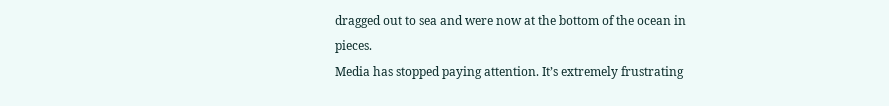dragged out to sea and were now at the bottom of the ocean in pieces.
Media has stopped paying attention. It’s extremely frustrating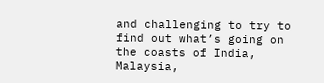and challenging to try to find out what’s going on the coasts of India, Malaysia,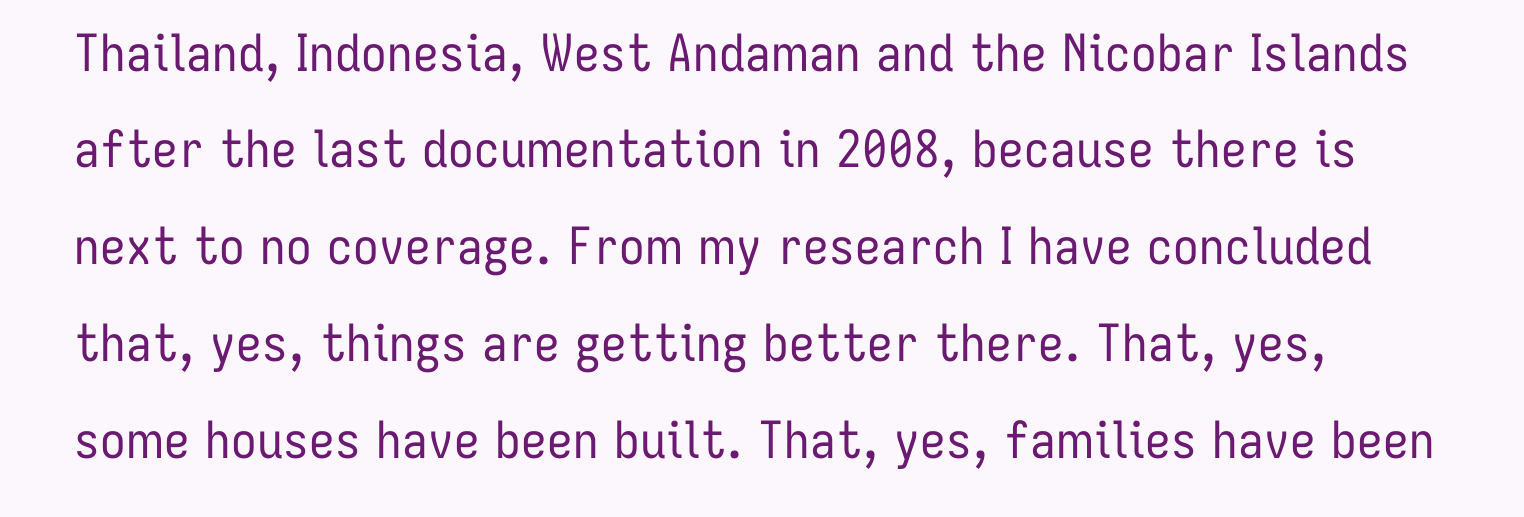Thailand, Indonesia, West Andaman and the Nicobar Islands after the last documentation in 2008, because there is next to no coverage. From my research I have concluded that, yes, things are getting better there. That, yes, some houses have been built. That, yes, families have been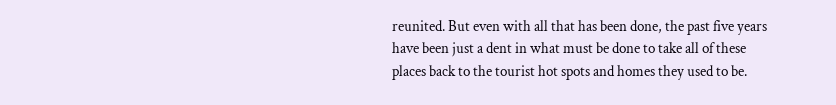reunited. But even with all that has been done, the past five years have been just a dent in what must be done to take all of these places back to the tourist hot spots and homes they used to be.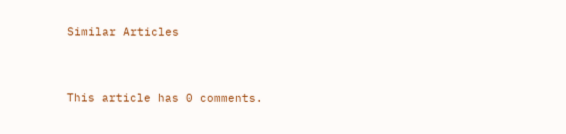Similar Articles


This article has 0 comments.